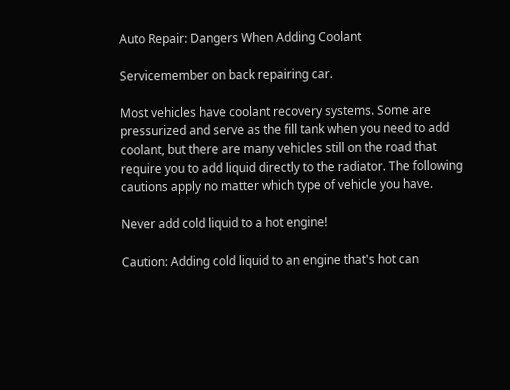Auto Repair: Dangers When Adding Coolant

Servicemember on back repairing car.

Most vehicles have coolant recovery systems. Some are pressurized and serve as the fill tank when you need to add coolant, but there are many vehicles still on the road that require you to add liquid directly to the radiator. The following cautions apply no matter which type of vehicle you have.

Never add cold liquid to a hot engine!

Caution: Adding cold liquid to an engine that's hot can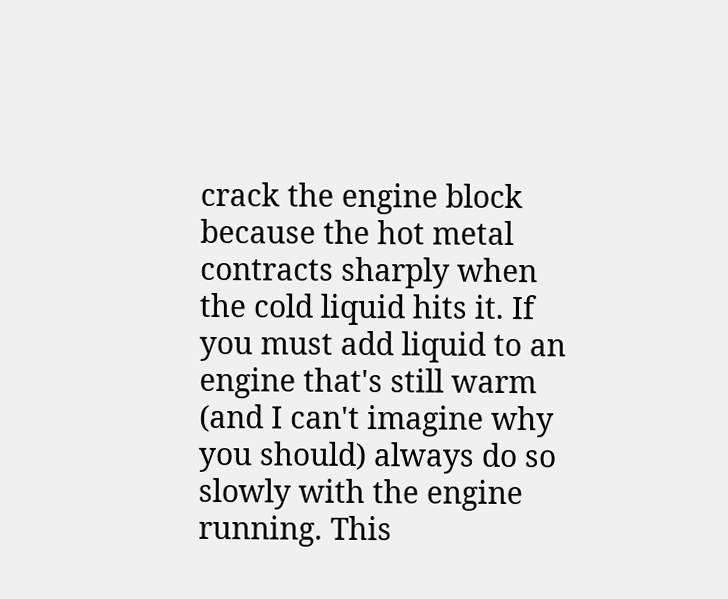crack the engine block because the hot metal contracts sharply when the cold liquid hits it. If you must add liquid to an engine that's still warm (and I can't imagine why you should) always do so slowly with the engine running. This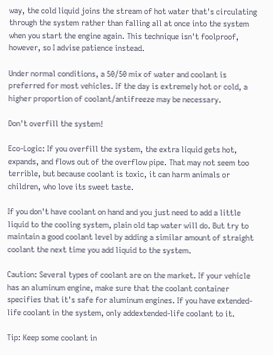way, the cold liquid joins the stream of hot water that's circulating through the system rather than falling all at once into the system when you start the engine again. This technique isn't foolproof, however, so I advise patience instead.

Under normal conditions, a 50/50 mix of water and coolant is preferred for most vehicles. If the day is extremely hot or cold, a higher proportion of coolant/antifreeze may be necessary.

Don't overfill the system!

Eco-Logic: If you overfill the system, the extra liquid gets hot, expands, and flows out of the overflow pipe. That may not seem too terrible, but because coolant is toxic, it can harm animals or children, who love its sweet taste.

If you don't have coolant on hand and you just need to add a little liquid to the cooling system, plain old tap water will do. But try to maintain a good coolant level by adding a similar amount of straight coolant the next time you add liquid to the system.

Caution: Several types of coolant are on the market. If your vehicle has an aluminum engine, make sure that the coolant container specifies that it's safe for aluminum engines. If you have extended-life coolant in the system, only addextended-life coolant to it.

Tip: Keep some coolant in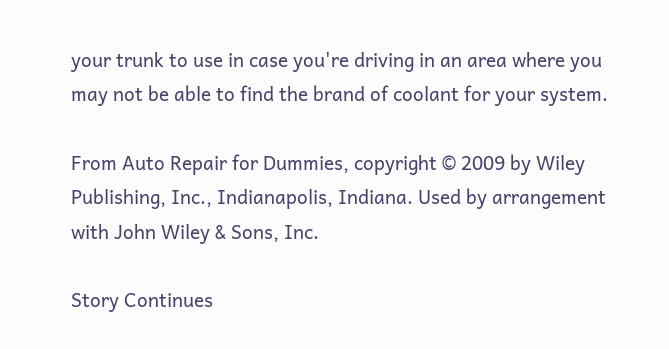your trunk to use in case you're driving in an area where you may not be able to find the brand of coolant for your system.

From Auto Repair for Dummies, copyright © 2009 by Wiley Publishing, Inc., Indianapolis, Indiana. Used by arrangement with John Wiley & Sons, Inc.

Story Continues